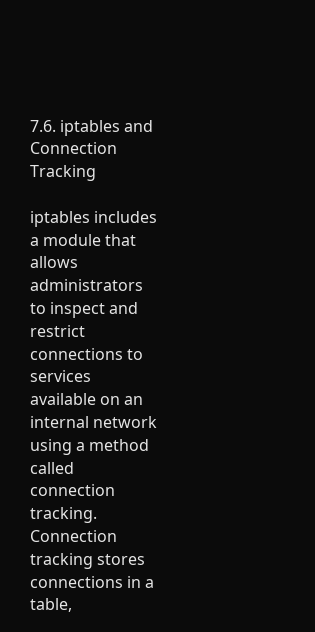7.6. iptables and Connection Tracking

iptables includes a module that allows administrators to inspect and restrict connections to services available on an internal network using a method called connection tracking. Connection tracking stores connections in a table,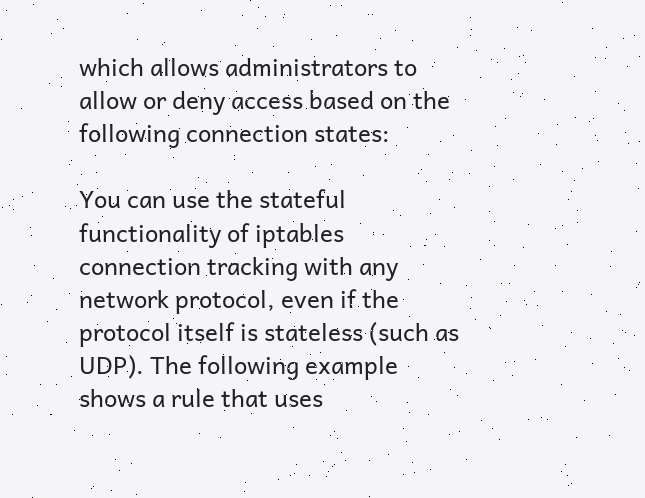which allows administrators to allow or deny access based on the following connection states:

You can use the stateful functionality of iptables connection tracking with any network protocol, even if the protocol itself is stateless (such as UDP). The following example shows a rule that uses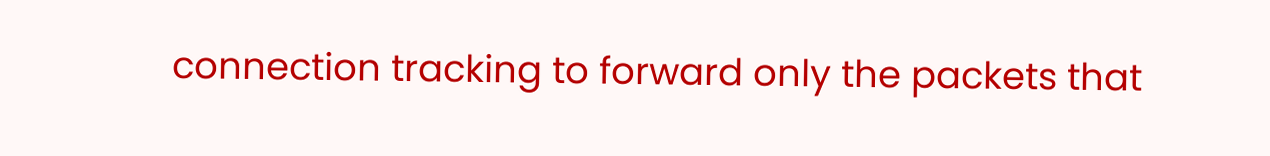connection tracking to forward only the packets that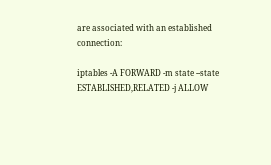are associated with an established connection:

iptables -A FORWARD -m state --state ESTABLISHED,RELATED -j ALLOW